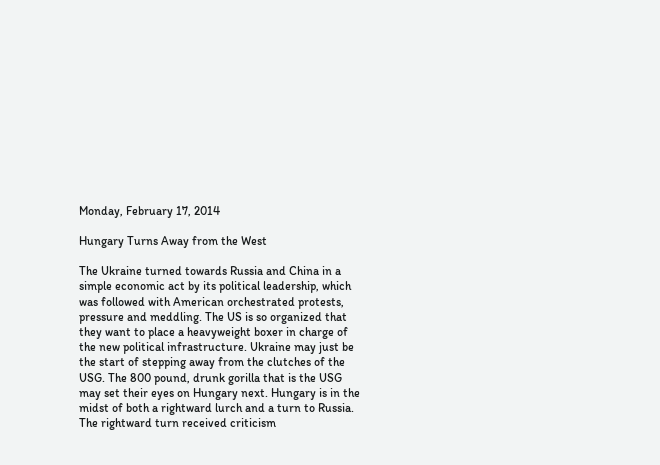Monday, February 17, 2014

Hungary Turns Away from the West

The Ukraine turned towards Russia and China in a simple economic act by its political leadership, which was followed with American orchestrated protests, pressure and meddling. The US is so organized that they want to place a heavyweight boxer in charge of the new political infrastructure. Ukraine may just be the start of stepping away from the clutches of the USG. The 800 pound, drunk gorilla that is the USG may set their eyes on Hungary next. Hungary is in the midst of both a rightward lurch and a turn to Russia. The rightward turn received criticism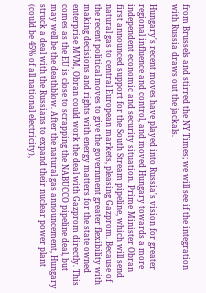from Brussels and stirred the NY Times; we will see if the integration with Russia draws out the jackals.

Hungary's recent moves have played into Russia's vision for greater regional influence and control, and moved Hungary towards a more independent economic and security situation. Prime Minister Obran first announced support for the South Stream pipeline, which will send natural gas to central European markets, pleasing Gazprom. Because of the recent political moves to give the government greater flexibility with making decisions and rights with energy matters for the state owned enterprise MVM, Obran could work the deal with Gazprom directly. This comes as the EU is close to scrapping the NABUCCO pipeline deal, but may well be the deathblow. After the natural gas announcement, Hungary struck a deal with the Russians to expand their nuclear power plant (could be 45% of all national electricity),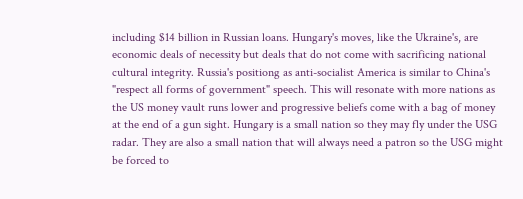including $14 billion in Russian loans. Hungary's moves, like the Ukraine's, are economic deals of necessity but deals that do not come with sacrificing national cultural integrity. Russia's positiong as anti-socialist America is similar to China's "respect all forms of government" speech. This will resonate with more nations as the US money vault runs lower and progressive beliefs come with a bag of money at the end of a gun sight. Hungary is a small nation so they may fly under the USG radar. They are also a small nation that will always need a patron so the USG might be forced to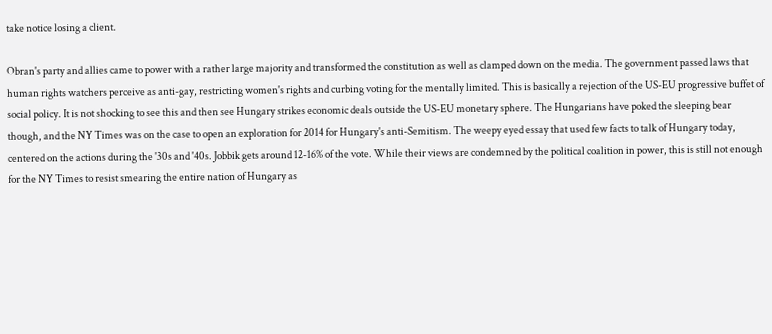take notice losing a client.

Obran's party and allies came to power with a rather large majority and transformed the constitution as well as clamped down on the media. The government passed laws that human rights watchers perceive as anti-gay, restricting women's rights and curbing voting for the mentally limited. This is basically a rejection of the US-EU progressive buffet of social policy. It is not shocking to see this and then see Hungary strikes economic deals outside the US-EU monetary sphere. The Hungarians have poked the sleeping bear though, and the NY Times was on the case to open an exploration for 2014 for Hungary's anti-Semitism. The weepy eyed essay that used few facts to talk of Hungary today, centered on the actions during the '30s and '40s. Jobbik gets around 12-16% of the vote. While their views are condemned by the political coalition in power, this is still not enough for the NY Times to resist smearing the entire nation of Hungary as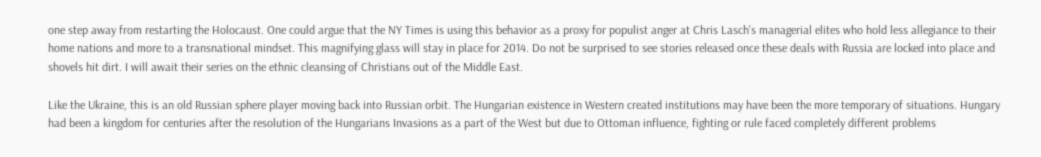one step away from restarting the Holocaust. One could argue that the NY Times is using this behavior as a proxy for populist anger at Chris Lasch's managerial elites who hold less allegiance to their home nations and more to a transnational mindset. This magnifying glass will stay in place for 2014. Do not be surprised to see stories released once these deals with Russia are locked into place and shovels hit dirt. I will await their series on the ethnic cleansing of Christians out of the Middle East.

Like the Ukraine, this is an old Russian sphere player moving back into Russian orbit. The Hungarian existence in Western created institutions may have been the more temporary of situations. Hungary had been a kingdom for centuries after the resolution of the Hungarians Invasions as a part of the West but due to Ottoman influence, fighting or rule faced completely different problems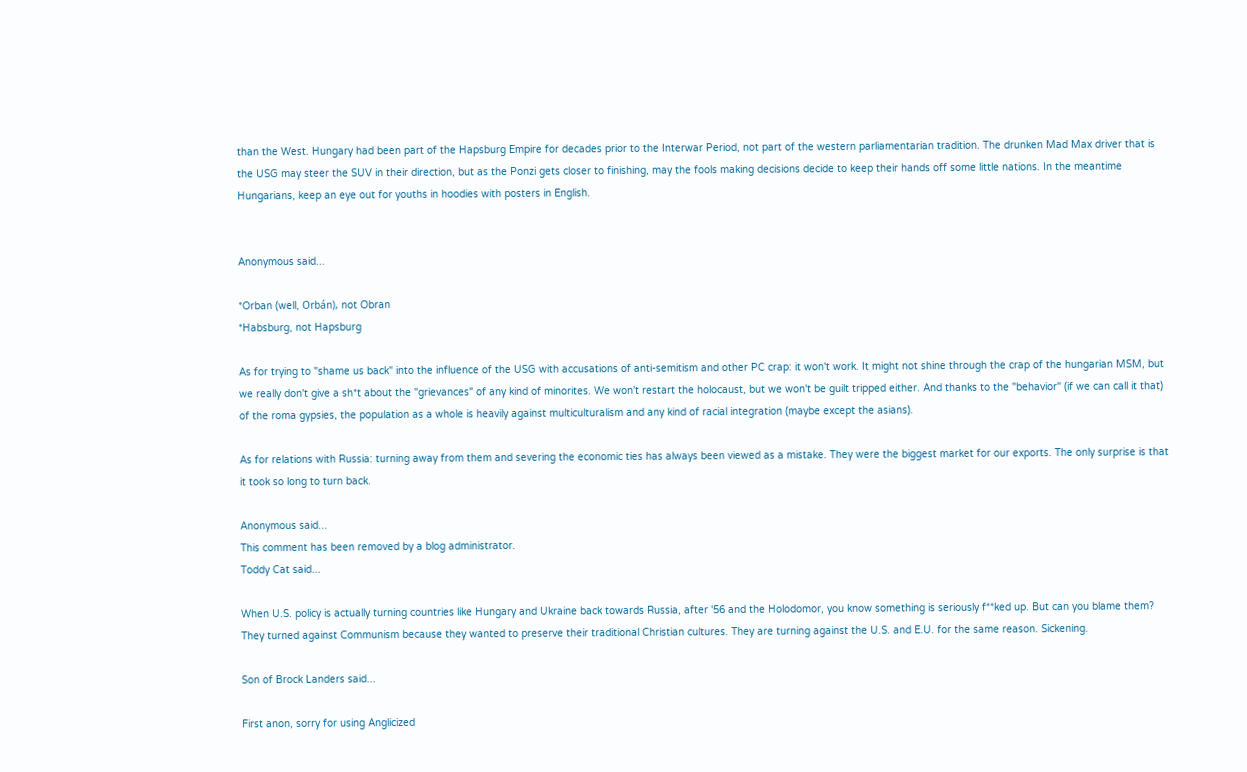than the West. Hungary had been part of the Hapsburg Empire for decades prior to the Interwar Period, not part of the western parliamentarian tradition. The drunken Mad Max driver that is the USG may steer the SUV in their direction, but as the Ponzi gets closer to finishing, may the fools making decisions decide to keep their hands off some little nations. In the meantime Hungarians, keep an eye out for youths in hoodies with posters in English.


Anonymous said...

*Orban (well, Orbán), not Obran
*Habsburg, not Hapsburg

As for trying to "shame us back" into the influence of the USG with accusations of anti-semitism and other PC crap: it won't work. It might not shine through the crap of the hungarian MSM, but we really don't give a sh*t about the "grievances" of any kind of minorites. We won't restart the holocaust, but we won't be guilt tripped either. And thanks to the "behavior" (if we can call it that) of the roma gypsies, the population as a whole is heavily against multiculturalism and any kind of racial integration (maybe except the asians).

As for relations with Russia: turning away from them and severing the economic ties has always been viewed as a mistake. They were the biggest market for our exports. The only surprise is that it took so long to turn back.

Anonymous said...
This comment has been removed by a blog administrator.
Toddy Cat said...

When U.S. policy is actually turning countries like Hungary and Ukraine back towards Russia, after '56 and the Holodomor, you know something is seriously f**ked up. But can you blame them? They turned against Communism because they wanted to preserve their traditional Christian cultures. They are turning against the U.S. and E.U. for the same reason. Sickening.

Son of Brock Landers said...

First anon, sorry for using Anglicized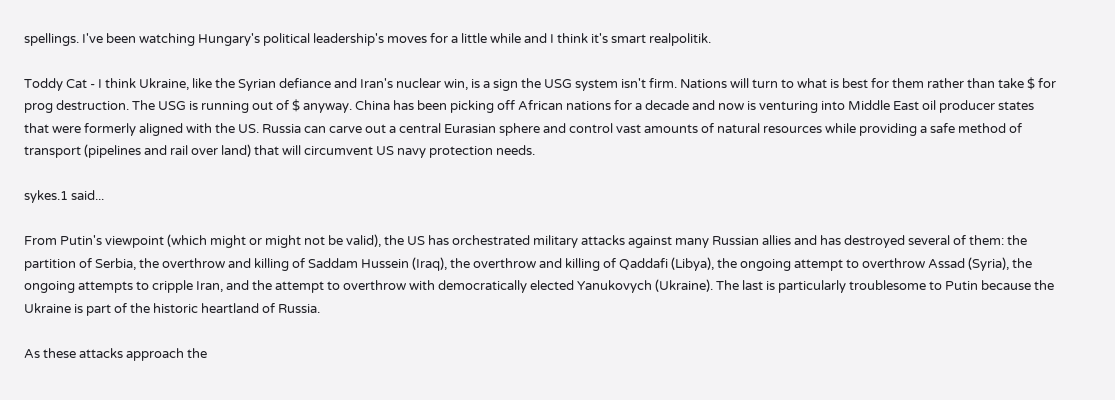spellings. I've been watching Hungary's political leadership's moves for a little while and I think it's smart realpolitik.

Toddy Cat - I think Ukraine, like the Syrian defiance and Iran's nuclear win, is a sign the USG system isn't firm. Nations will turn to what is best for them rather than take $ for prog destruction. The USG is running out of $ anyway. China has been picking off African nations for a decade and now is venturing into Middle East oil producer states that were formerly aligned with the US. Russia can carve out a central Eurasian sphere and control vast amounts of natural resources while providing a safe method of transport (pipelines and rail over land) that will circumvent US navy protection needs.

sykes.1 said...

From Putin's viewpoint (which might or might not be valid), the US has orchestrated military attacks against many Russian allies and has destroyed several of them: the partition of Serbia, the overthrow and killing of Saddam Hussein (Iraq), the overthrow and killing of Qaddafi (Libya), the ongoing attempt to overthrow Assad (Syria), the ongoing attempts to cripple Iran, and the attempt to overthrow with democratically elected Yanukovych (Ukraine). The last is particularly troublesome to Putin because the Ukraine is part of the historic heartland of Russia.

As these attacks approach the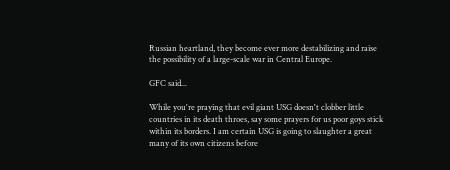Russian heartland, they become ever more destabilizing and raise the possibility of a large-scale war in Central Europe.

GFC said...

While you're praying that evil giant USG doesn't clobber little countries in its death throes, say some prayers for us poor goys stick within its borders. I am certain USG is going to slaughter a great many of its own citizens before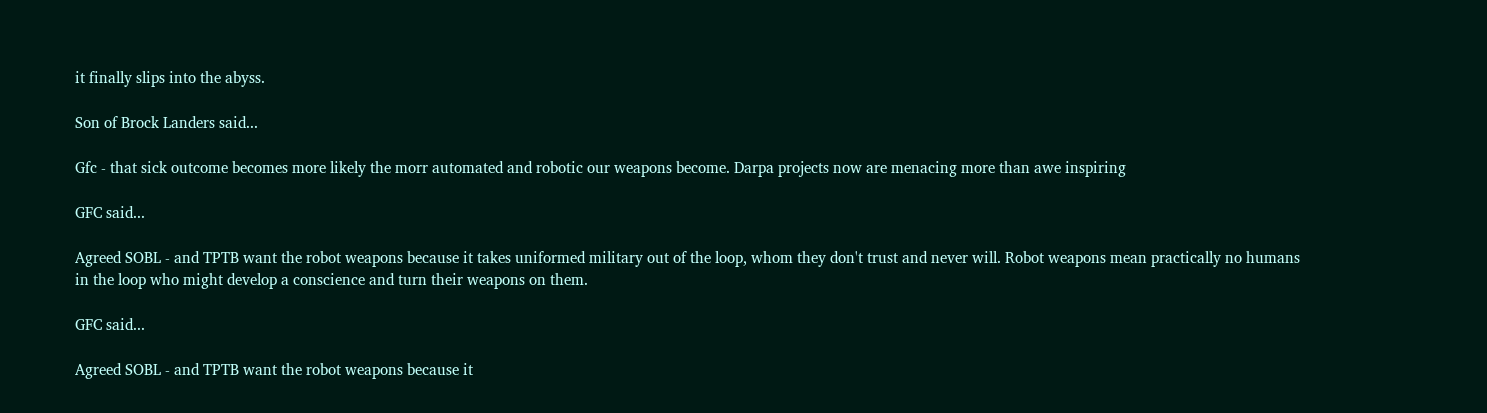it finally slips into the abyss.

Son of Brock Landers said...

Gfc - that sick outcome becomes more likely the morr automated and robotic our weapons become. Darpa projects now are menacing more than awe inspiring

GFC said...

Agreed SOBL - and TPTB want the robot weapons because it takes uniformed military out of the loop, whom they don't trust and never will. Robot weapons mean practically no humans in the loop who might develop a conscience and turn their weapons on them.

GFC said...

Agreed SOBL - and TPTB want the robot weapons because it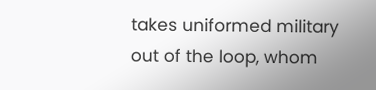takes uniformed military out of the loop, whom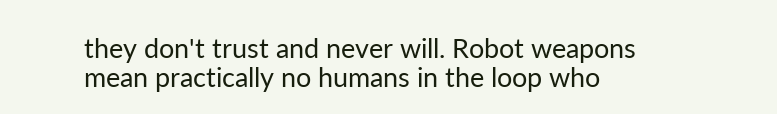they don't trust and never will. Robot weapons mean practically no humans in the loop who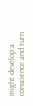might develop a conscience and turn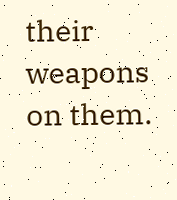their weapons on them.